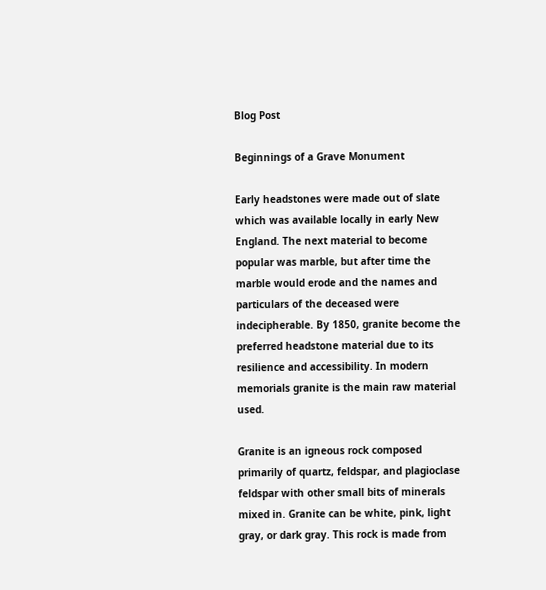Blog Post

Beginnings of a Grave Monument

Early headstones were made out of slate
which was available locally in early New England. The next material to become popular was marble, but after time the marble would erode and the names and particulars of the deceased were indecipherable. By 1850, granite become the preferred headstone material due to its resilience and accessibility. In modern memorials granite is the main raw material used.

Granite is an igneous rock composed primarily of quartz, feldspar, and plagioclase feldspar with other small bits of minerals mixed in. Granite can be white, pink, light gray, or dark gray. This rock is made from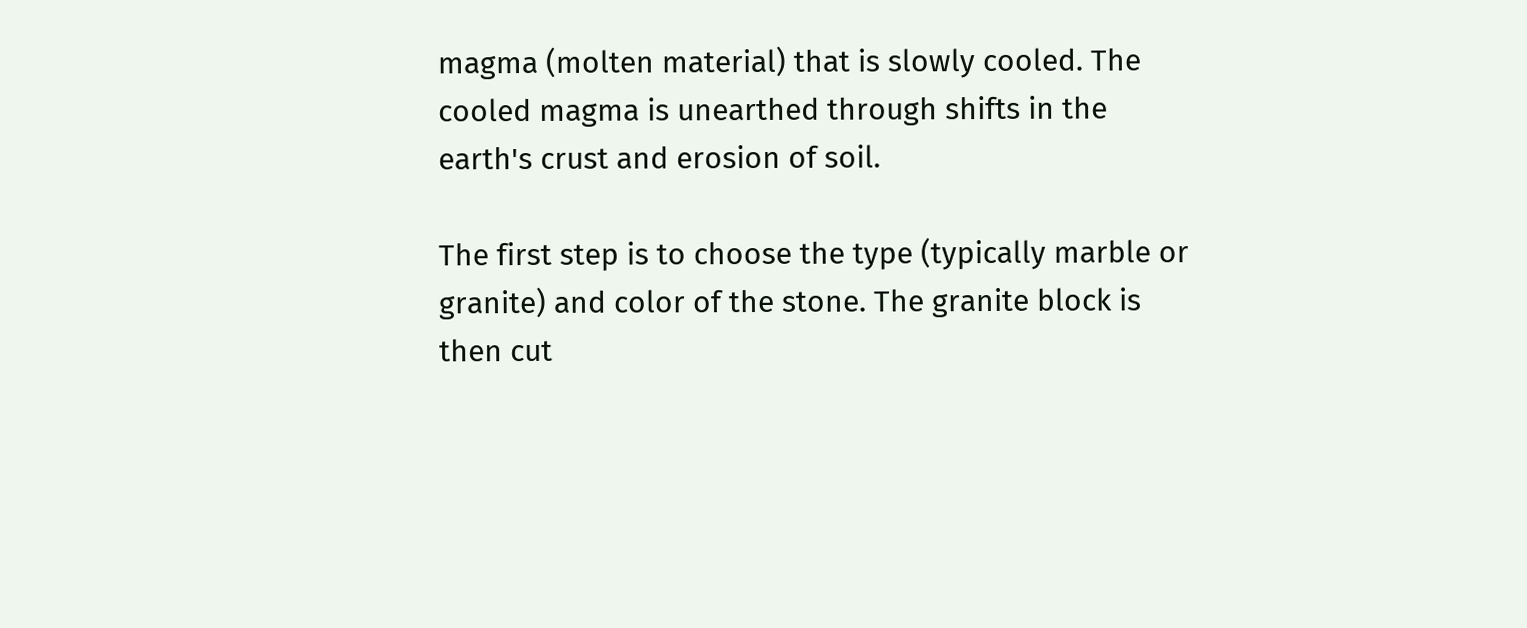magma (molten material) that is slowly cooled. The cooled magma is unearthed through shifts in the earth's crust and erosion of soil.

The first step is to choose the type (typically marble or granite) and color of the stone. The granite block is then cut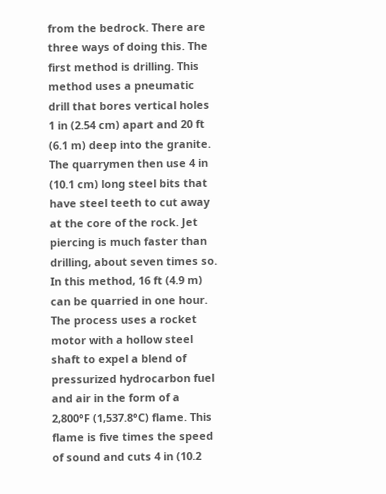from the bedrock. There are three ways of doing this. The first method is drilling. This method uses a pneumatic drill that bores vertical holes 1 in (2.54 cm) apart and 20 ft (6.1 m) deep into the granite. The quarrymen then use 4 in (10.1 cm) long steel bits that have steel teeth to cut away at the core of the rock. Jet piercing is much faster than drilling, about seven times so. In this method, 16 ft (4.9 m) can be quarried in one hour. The process uses a rocket motor with a hollow steel shaft to expel a blend of pressurized hydrocarbon fuel and air in the form of a 2,800°F (1,537.8°C) flame. This flame is five times the speed of sound and cuts 4 in (10.2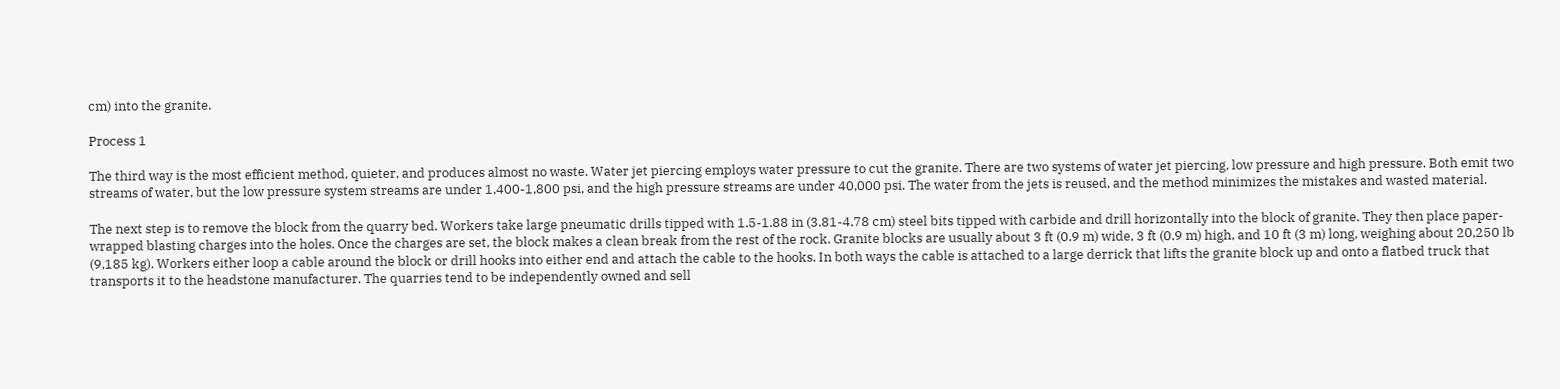cm) into the granite.

Process 1

The third way is the most efficient method, quieter, and produces almost no waste. Water jet piercing employs water pressure to cut the granite. There are two systems of water jet piercing, low pressure and high pressure. Both emit two streams of water, but the low pressure system streams are under 1,400-1,800 psi, and the high pressure streams are under 40,000 psi. The water from the jets is reused, and the method minimizes the mistakes and wasted material.

The next step is to remove the block from the quarry bed. Workers take large pneumatic drills tipped with 1.5-1.88 in (3.81-4.78 cm) steel bits tipped with carbide and drill horizontally into the block of granite. They then place paper-wrapped blasting charges into the holes. Once the charges are set, the block makes a clean break from the rest of the rock. Granite blocks are usually about 3 ft (0.9 m) wide, 3 ft (0.9 m) high, and 10 ft (3 m) long, weighing about 20,250 lb (9,185 kg). Workers either loop a cable around the block or drill hooks into either end and attach the cable to the hooks. In both ways the cable is attached to a large derrick that lifts the granite block up and onto a flatbed truck that transports it to the headstone manufacturer. The quarries tend to be independently owned and sell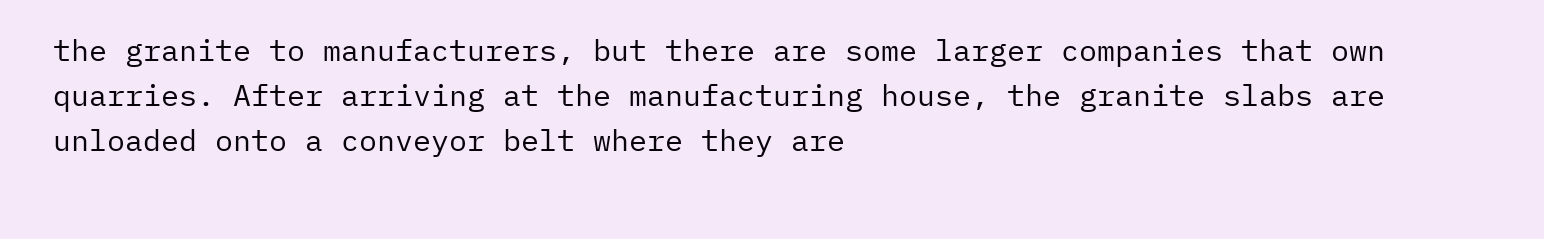the granite to manufacturers, but there are some larger companies that own quarries. After arriving at the manufacturing house, the granite slabs are unloaded onto a conveyor belt where they are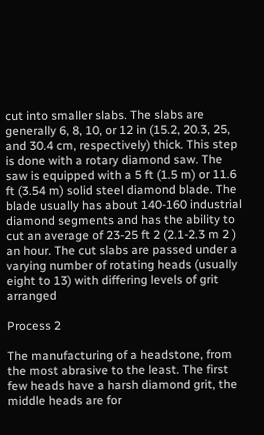cut into smaller slabs. The slabs are generally 6, 8, 10, or 12 in (15.2, 20.3, 25, and 30.4 cm, respectively) thick. This step is done with a rotary diamond saw. The saw is equipped with a 5 ft (1.5 m) or 11.6 ft (3.54 m) solid steel diamond blade. The blade usually has about 140-160 industrial diamond segments and has the ability to cut an average of 23-25 ft 2 (2.1-2.3 m 2 ) an hour. The cut slabs are passed under a varying number of rotating heads (usually eight to 13) with differing levels of grit arranged

Process 2

The manufacturing of a headstone, from the most abrasive to the least. The first few heads have a harsh diamond grit, the middle heads are for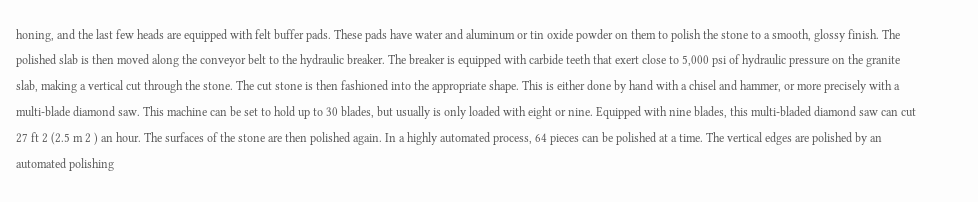honing, and the last few heads are equipped with felt buffer pads. These pads have water and aluminum or tin oxide powder on them to polish the stone to a smooth, glossy finish. The polished slab is then moved along the conveyor belt to the hydraulic breaker. The breaker is equipped with carbide teeth that exert close to 5,000 psi of hydraulic pressure on the granite slab, making a vertical cut through the stone. The cut stone is then fashioned into the appropriate shape. This is either done by hand with a chisel and hammer, or more precisely with a multi-blade diamond saw. This machine can be set to hold up to 30 blades, but usually is only loaded with eight or nine. Equipped with nine blades, this multi-bladed diamond saw can cut 27 ft 2 (2.5 m 2 ) an hour. The surfaces of the stone are then polished again. In a highly automated process, 64 pieces can be polished at a time. The vertical edges are polished by an automated polishing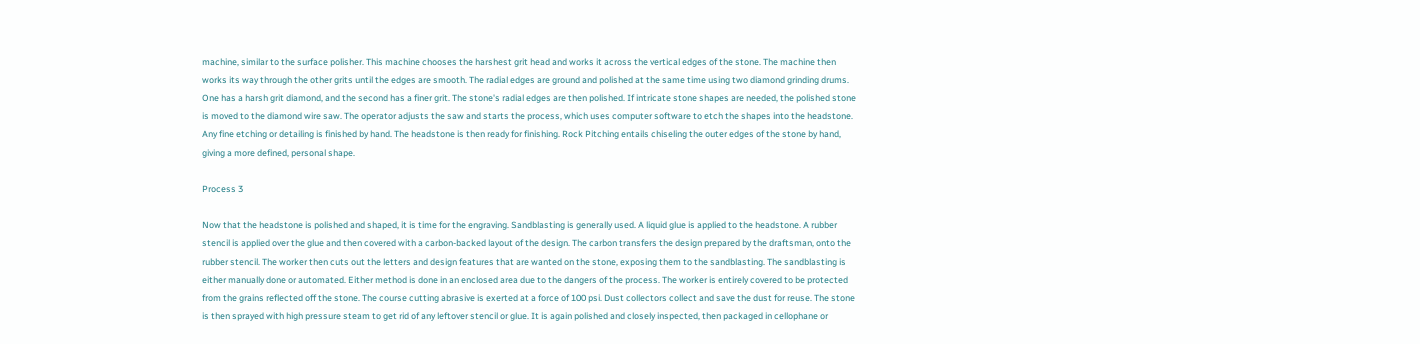machine, similar to the surface polisher. This machine chooses the harshest grit head and works it across the vertical edges of the stone. The machine then works its way through the other grits until the edges are smooth. The radial edges are ground and polished at the same time using two diamond grinding drums. One has a harsh grit diamond, and the second has a finer grit. The stone's radial edges are then polished. If intricate stone shapes are needed, the polished stone is moved to the diamond wire saw. The operator adjusts the saw and starts the process, which uses computer software to etch the shapes into the headstone. Any fine etching or detailing is finished by hand. The headstone is then ready for finishing. Rock Pitching entails chiseling the outer edges of the stone by hand, giving a more defined, personal shape.

Process 3

Now that the headstone is polished and shaped, it is time for the engraving. Sandblasting is generally used. A liquid glue is applied to the headstone. A rubber stencil is applied over the glue and then covered with a carbon-backed layout of the design. The carbon transfers the design prepared by the draftsman, onto the rubber stencil. The worker then cuts out the letters and design features that are wanted on the stone, exposing them to the sandblasting. The sandblasting is either manually done or automated. Either method is done in an enclosed area due to the dangers of the process. The worker is entirely covered to be protected from the grains reflected off the stone. The course cutting abrasive is exerted at a force of 100 psi. Dust collectors collect and save the dust for reuse. The stone is then sprayed with high pressure steam to get rid of any leftover stencil or glue. It is again polished and closely inspected, then packaged in cellophane or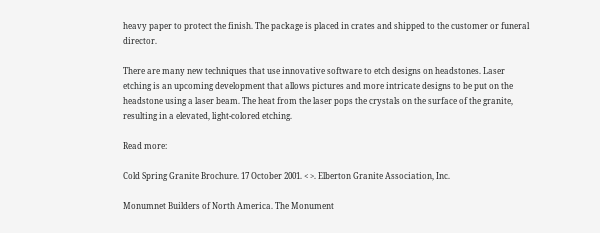heavy paper to protect the finish. The package is placed in crates and shipped to the customer or funeral director.

There are many new techniques that use innovative software to etch designs on headstones. Laser etching is an upcoming development that allows pictures and more intricate designs to be put on the headstone using a laser beam. The heat from the laser pops the crystals on the surface of the granite, resulting in a elevated, light-colored etching.

Read more:

Cold Spring Granite Brochure. 17 October 2001. < >. Elberton Granite Association, Inc.

Monumnet Builders of North America. The Monument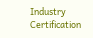Industry Certification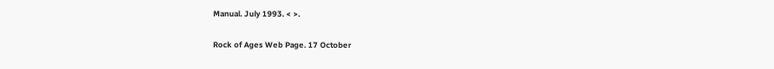Manual. July 1993. < >.

Rock of Ages Web Page. 17 October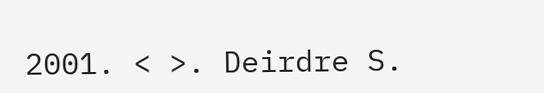2001. < >. Deirdre S.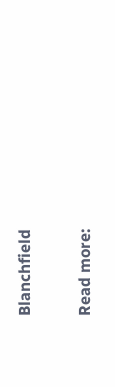Blanchfield

Read more: